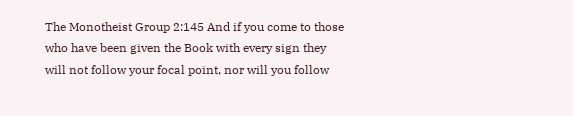The Monotheist Group 2:145 And if you come to those who have been given the Book with every sign they will not follow your focal point, nor will you follow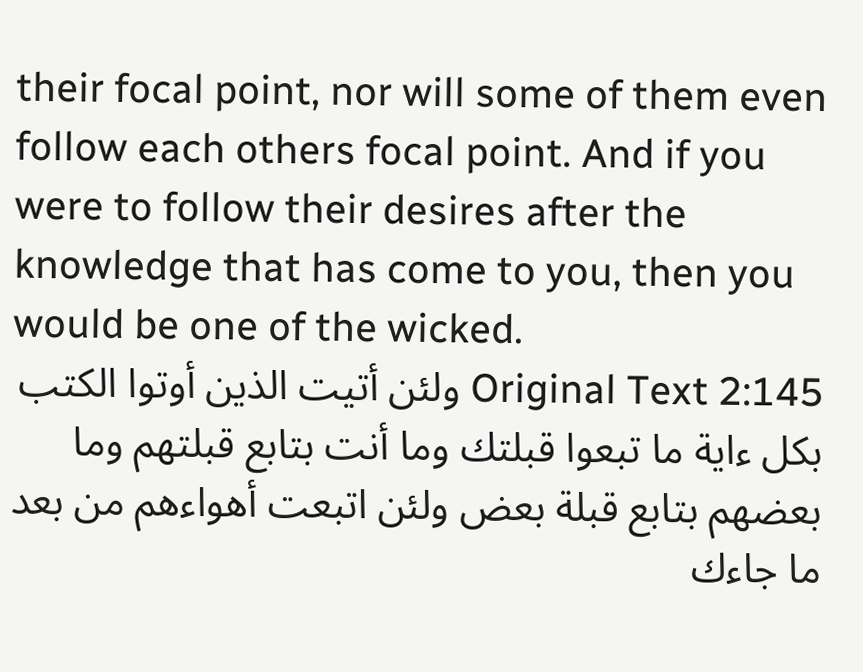their focal point, nor will some of them even follow each others focal point. And if you were to follow their desires after the knowledge that has come to you, then you would be one of the wicked.
Original Text 2:145 ولئن أتيت الذين أوتوا الكتب بكل ءاية ما تبعوا قبلتك وما أنت بتابع قبلتهم وما بعضهم بتابع قبلة بعض ولئن اتبعت أهواءهم من بعد ما جاءك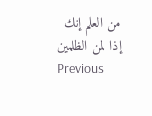من العلم إنك إذا لمن الظلمين
Previous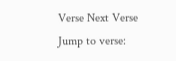Verse Next Verse
Jump to verse: